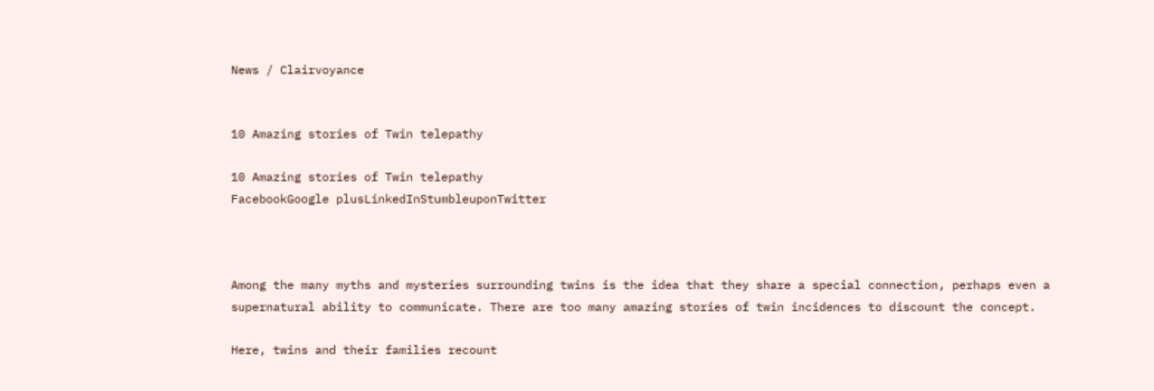News / Clairvoyance


10 Amazing stories of Twin telepathy

10 Amazing stories of Twin telepathy
FacebookGoogle plusLinkedInStumbleuponTwitter



Among the many myths and mysteries surrounding twins is the idea that they share a special connection, perhaps even a supernatural ability to communicate. There are too many amazing stories of twin incidences to discount the concept.

Here, twins and their families recount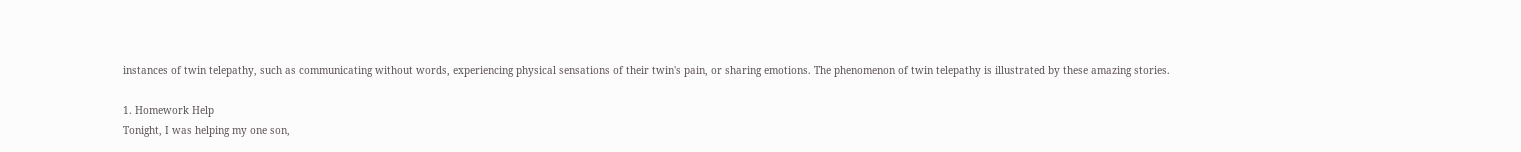instances of twin telepathy, such as communicating without words, experiencing physical sensations of their twin's pain, or sharing emotions. The phenomenon of twin telepathy is illustrated by these amazing stories.

1. Homework Help
Tonight, I was helping my one son,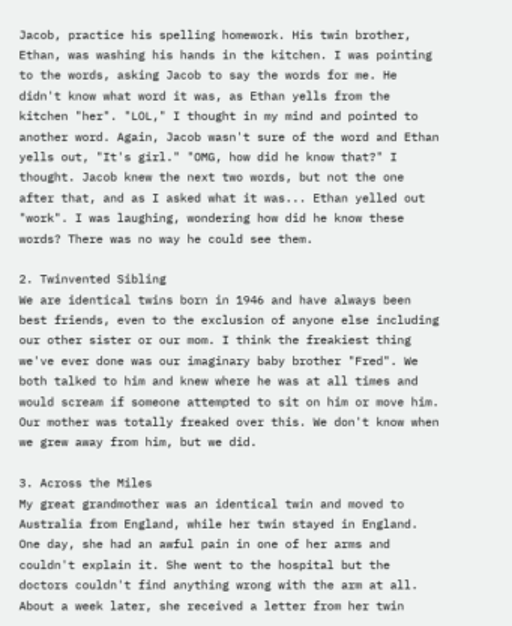Jacob, practice his spelling homework. His twin brother, Ethan, was washing his hands in the kitchen. I was pointing to the words, asking Jacob to say the words for me. He didn't know what word it was, as Ethan yells from the kitchen "her". "LOL," I thought in my mind and pointed to another word. Again, Jacob wasn't sure of the word and Ethan yells out, "It's girl." "OMG, how did he know that?" I thought. Jacob knew the next two words, but not the one after that, and as I asked what it was... Ethan yelled out "work". I was laughing, wondering how did he know these words? There was no way he could see them.

2. Twinvented Sibling
We are identical twins born in 1946 and have always been best friends, even to the exclusion of anyone else including our other sister or our mom. I think the freakiest thing we've ever done was our imaginary baby brother "Fred". We both talked to him and knew where he was at all times and would scream if someone attempted to sit on him or move him. Our mother was totally freaked over this. We don't know when we grew away from him, but we did.

3. Across the Miles
My great grandmother was an identical twin and moved to Australia from England, while her twin stayed in England. One day, she had an awful pain in one of her arms and couldn't explain it. She went to the hospital but the doctors couldn't find anything wrong with the arm at all. About a week later, she received a letter from her twin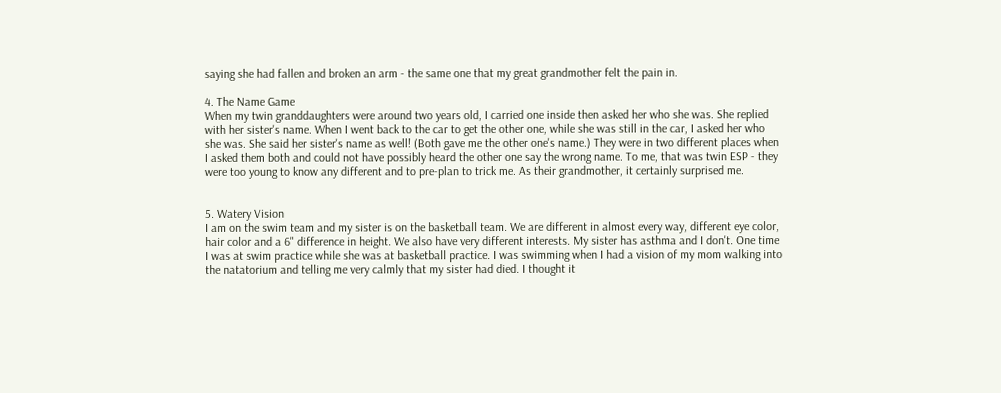saying she had fallen and broken an arm - the same one that my great grandmother felt the pain in.

4. The Name Game
When my twin granddaughters were around two years old, I carried one inside then asked her who she was. She replied with her sister's name. When I went back to the car to get the other one, while she was still in the car, I asked her who she was. She said her sister's name as well! (Both gave me the other one's name.) They were in two different places when I asked them both and could not have possibly heard the other one say the wrong name. To me, that was twin ESP - they were too young to know any different and to pre-plan to trick me. As their grandmother, it certainly surprised me.


5. Watery Vision
I am on the swim team and my sister is on the basketball team. We are different in almost every way, different eye color, hair color and a 6" difference in height. We also have very different interests. My sister has asthma and I don't. One time I was at swim practice while she was at basketball practice. I was swimming when I had a vision of my mom walking into the natatorium and telling me very calmly that my sister had died. I thought it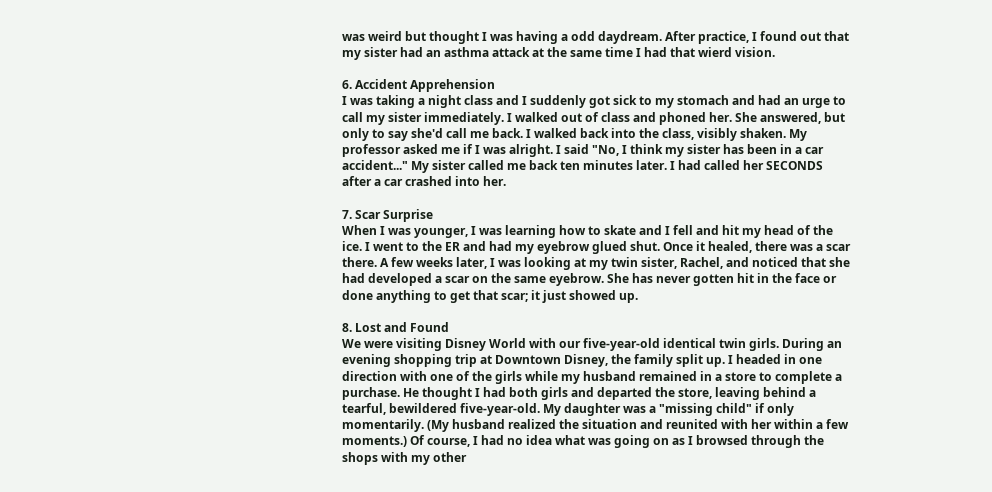was weird but thought I was having a odd daydream. After practice, I found out that my sister had an asthma attack at the same time I had that wierd vision.

6. Accident Apprehension
I was taking a night class and I suddenly got sick to my stomach and had an urge to call my sister immediately. I walked out of class and phoned her. She answered, but only to say she'd call me back. I walked back into the class, visibly shaken. My professor asked me if I was alright. I said "No, I think my sister has been in a car accident..." My sister called me back ten minutes later. I had called her SECONDS after a car crashed into her.

7. Scar Surprise
When I was younger, I was learning how to skate and I fell and hit my head of the ice. I went to the ER and had my eyebrow glued shut. Once it healed, there was a scar there. A few weeks later, I was looking at my twin sister, Rachel, and noticed that she had developed a scar on the same eyebrow. She has never gotten hit in the face or done anything to get that scar; it just showed up.

8. Lost and Found
We were visiting Disney World with our five-year-old identical twin girls. During an evening shopping trip at Downtown Disney, the family split up. I headed in one direction with one of the girls while my husband remained in a store to complete a purchase. He thought I had both girls and departed the store, leaving behind a tearful, bewildered five-year-old. My daughter was a "missing child" if only momentarily. (My husband realized the situation and reunited with her within a few moments.) Of course, I had no idea what was going on as I browsed through the shops with my other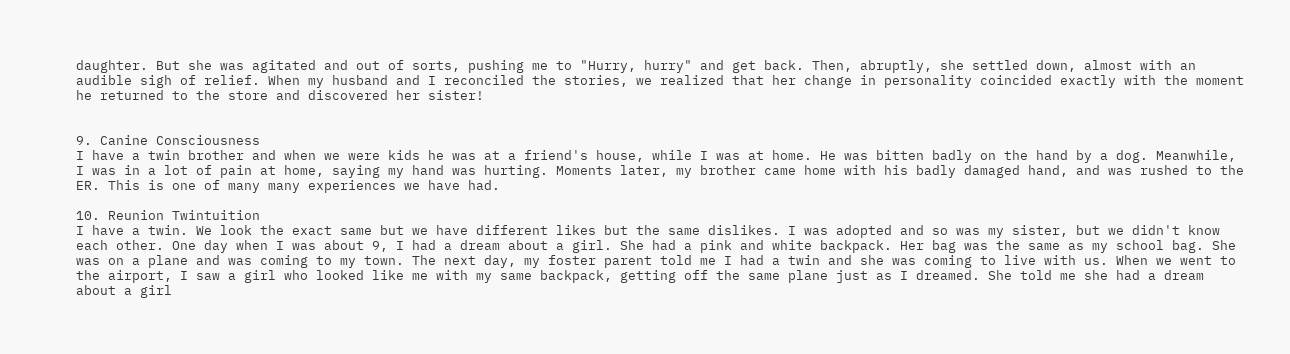daughter. But she was agitated and out of sorts, pushing me to "Hurry, hurry" and get back. Then, abruptly, she settled down, almost with an audible sigh of relief. When my husband and I reconciled the stories, we realized that her change in personality coincided exactly with the moment he returned to the store and discovered her sister!


9. Canine Consciousness
I have a twin brother and when we were kids he was at a friend's house, while I was at home. He was bitten badly on the hand by a dog. Meanwhile, I was in a lot of pain at home, saying my hand was hurting. Moments later, my brother came home with his badly damaged hand, and was rushed to the ER. This is one of many many experiences we have had.

10. Reunion Twintuition
I have a twin. We look the exact same but we have different likes but the same dislikes. I was adopted and so was my sister, but we didn't know each other. One day when I was about 9, I had a dream about a girl. She had a pink and white backpack. Her bag was the same as my school bag. She was on a plane and was coming to my town. The next day, my foster parent told me I had a twin and she was coming to live with us. When we went to the airport, I saw a girl who looked like me with my same backpack, getting off the same plane just as I dreamed. She told me she had a dream about a girl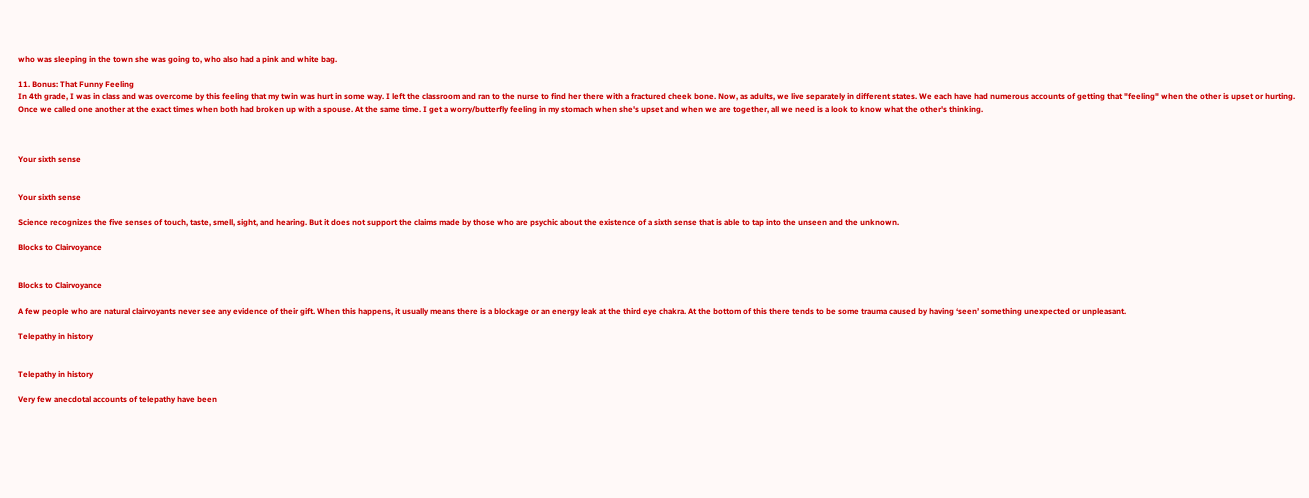who was sleeping in the town she was going to, who also had a pink and white bag.

11. Bonus: That Funny Feeling
In 4th grade, I was in class and was overcome by this feeling that my twin was hurt in some way. I left the classroom and ran to the nurse to find her there with a fractured cheek bone. Now, as adults, we live separately in different states. We each have had numerous accounts of getting that "feeling" when the other is upset or hurting. Once we called one another at the exact times when both had broken up with a spouse. At the same time. I get a worry/butterfly feeling in my stomach when she's upset and when we are together, all we need is a look to know what the other's thinking.



Your sixth sense


Your sixth sense

Science recognizes the five senses of touch, taste, smell, sight, and hearing. But it does not support the claims made by those who are psychic about the existence of a sixth sense that is able to tap into the unseen and the unknown.

Blocks to Clairvoyance


Blocks to Clairvoyance

A few people who are natural clairvoyants never see any evidence of their gift. When this happens, it usually means there is a blockage or an energy leak at the third eye chakra. At the bottom of this there tends to be some trauma caused by having ‘seen’ something unexpected or unpleasant.

Telepathy in history


Telepathy in history

Very few anecdotal accounts of telepathy have been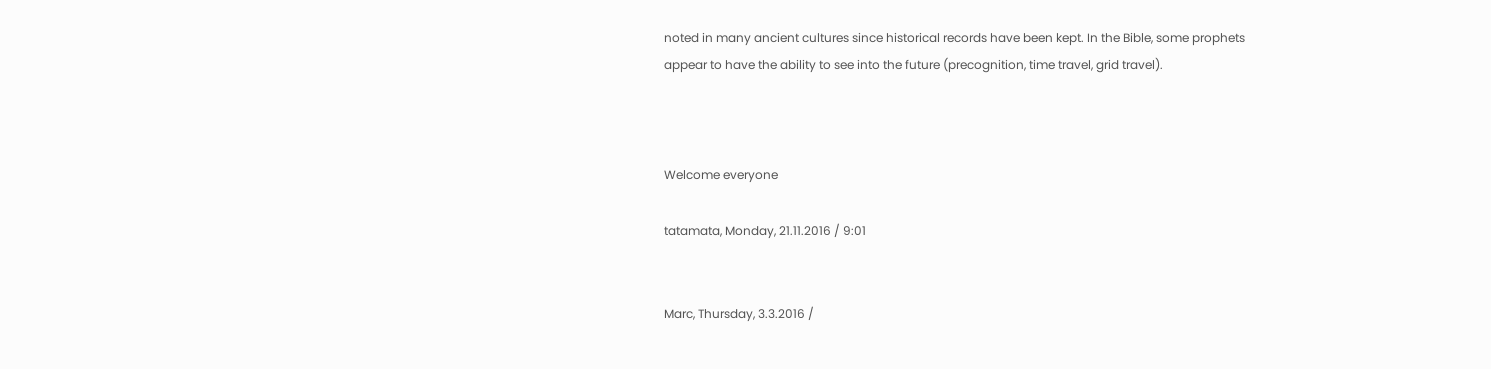noted in many ancient cultures since historical records have been kept. In the Bible, some prophets appear to have the ability to see into the future (precognition, time travel, grid travel).



Welcome everyone

tatamata, Monday, 21.11.2016 / 9:01


Marc, Thursday, 3.3.2016 /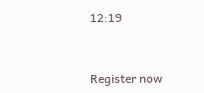12:19


Register now